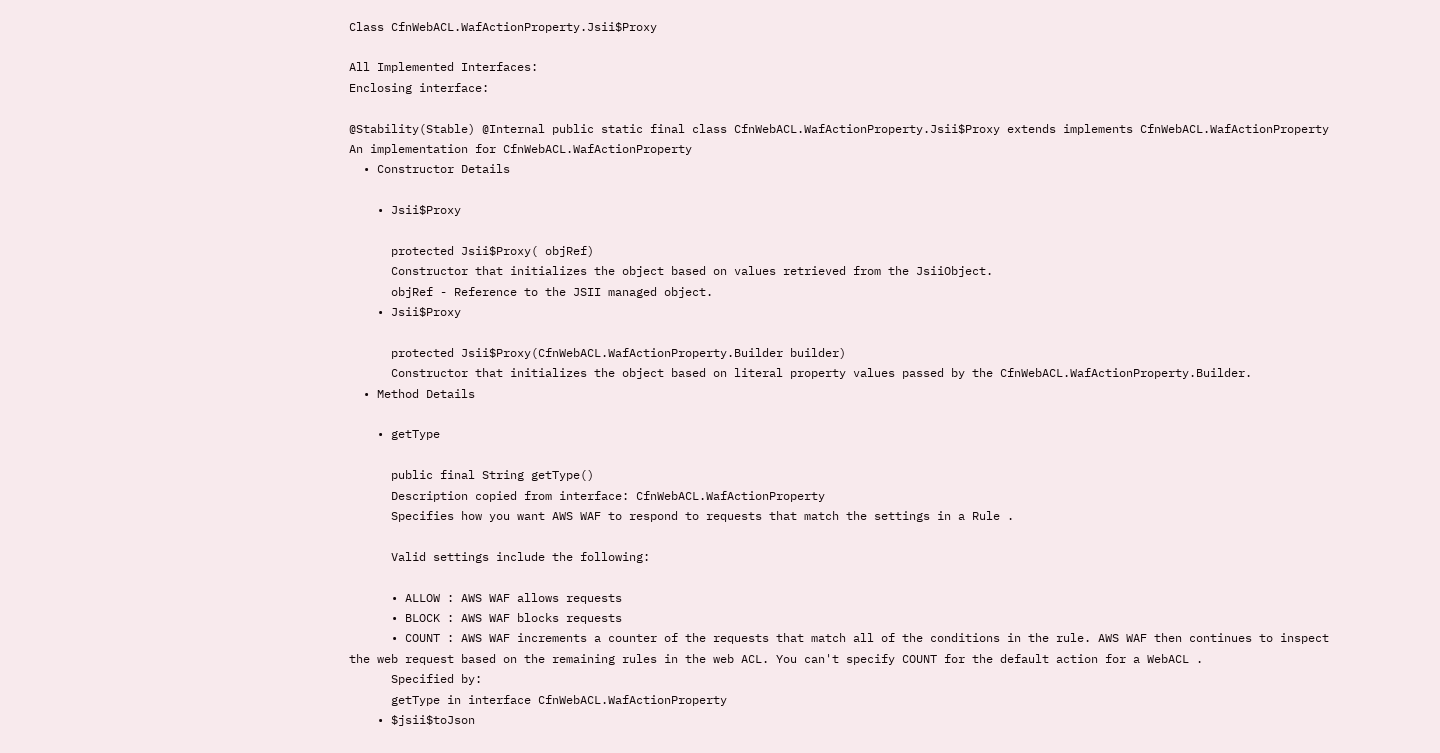Class CfnWebACL.WafActionProperty.Jsii$Proxy

All Implemented Interfaces:
Enclosing interface:

@Stability(Stable) @Internal public static final class CfnWebACL.WafActionProperty.Jsii$Proxy extends implements CfnWebACL.WafActionProperty
An implementation for CfnWebACL.WafActionProperty
  • Constructor Details

    • Jsii$Proxy

      protected Jsii$Proxy( objRef)
      Constructor that initializes the object based on values retrieved from the JsiiObject.
      objRef - Reference to the JSII managed object.
    • Jsii$Proxy

      protected Jsii$Proxy(CfnWebACL.WafActionProperty.Builder builder)
      Constructor that initializes the object based on literal property values passed by the CfnWebACL.WafActionProperty.Builder.
  • Method Details

    • getType

      public final String getType()
      Description copied from interface: CfnWebACL.WafActionProperty
      Specifies how you want AWS WAF to respond to requests that match the settings in a Rule .

      Valid settings include the following:

      • ALLOW : AWS WAF allows requests
      • BLOCK : AWS WAF blocks requests
      • COUNT : AWS WAF increments a counter of the requests that match all of the conditions in the rule. AWS WAF then continues to inspect the web request based on the remaining rules in the web ACL. You can't specify COUNT for the default action for a WebACL .
      Specified by:
      getType in interface CfnWebACL.WafActionProperty
    • $jsii$toJson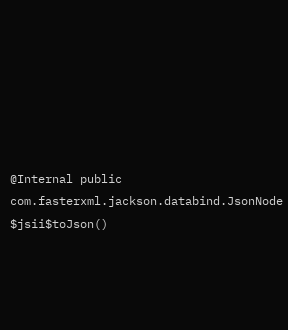@Internal public com.fasterxml.jackson.databind.JsonNode $jsii$toJson()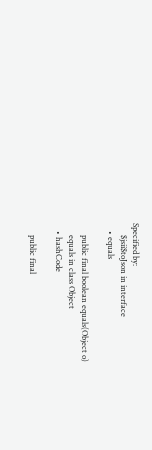Specified by:
      $jsii$toJson in interface
    • equals

      public final boolean equals(Object o)
      equals in class Object
    • hashCode

      public final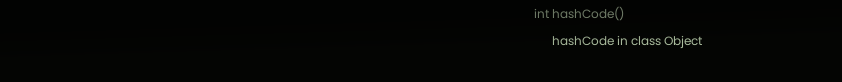int hashCode()
      hashCode in class Object